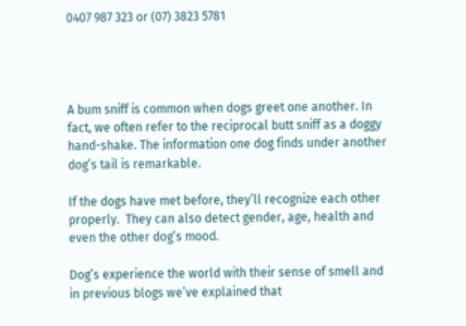0407 987 323 or (07) 3823 5781




A bum sniff is common when dogs greet one another. In fact, we often refer to the reciprocal butt sniff as a doggy hand-shake. The information one dog finds under another dog’s tail is remarkable.

If the dogs have met before, they’ll recognize each other properly.  They can also detect gender, age, health and even the other dog’s mood.

Dog’s experience the world with their sense of smell and in previous blogs we’ve explained that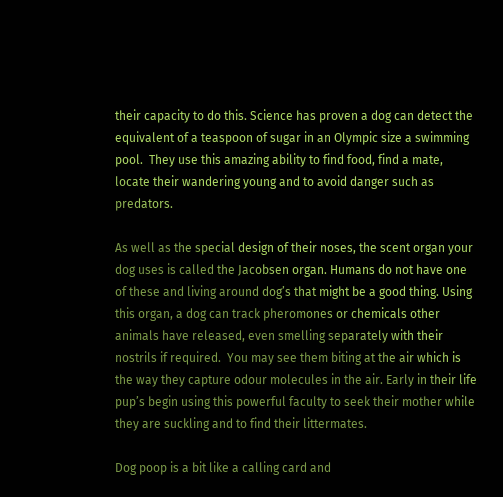their capacity to do this. Science has proven a dog can detect the equivalent of a teaspoon of sugar in an Olympic size a swimming pool.  They use this amazing ability to find food, find a mate, locate their wandering young and to avoid danger such as predators.

As well as the special design of their noses, the scent organ your dog uses is called the Jacobsen organ. Humans do not have one of these and living around dog’s that might be a good thing. Using this organ, a dog can track pheromones or chemicals other animals have released, even smelling separately with their nostrils if required.  You may see them biting at the air which is the way they capture odour molecules in the air. Early in their life pup’s begin using this powerful faculty to seek their mother while they are suckling and to find their littermates.

Dog poop is a bit like a calling card and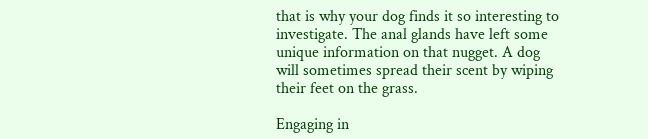that is why your dog finds it so interesting to investigate. The anal glands have left some unique information on that nugget. A dog will sometimes spread their scent by wiping their feet on the grass.

Engaging in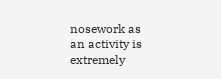nosework as an activity is extremely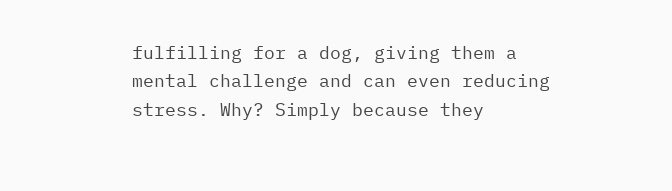fulfilling for a dog, giving them a mental challenge and can even reducing stress. Why? Simply because they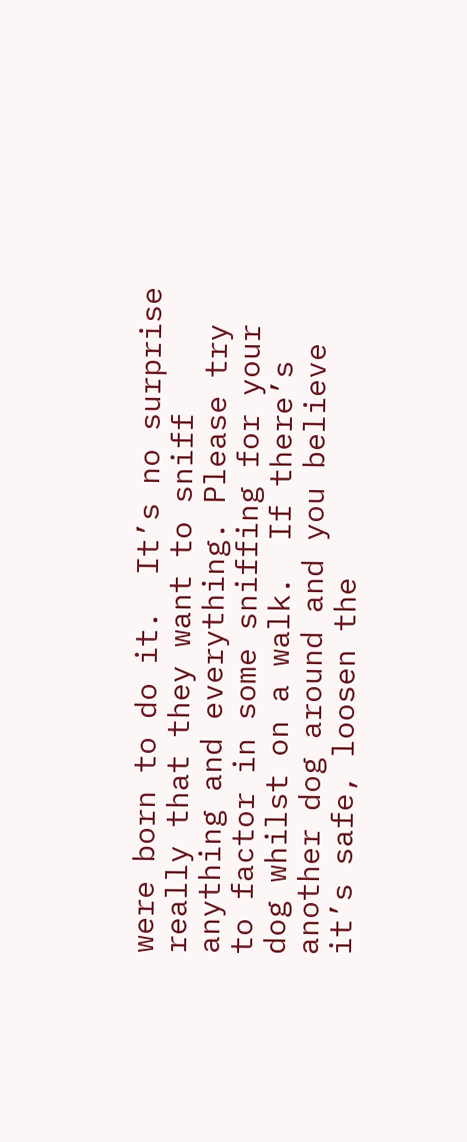were born to do it.  It’s no surprise really that they want to sniff anything and everything. Please try to factor in some sniffing for your dog whilst on a walk.  If there’s another dog around and you believe it’s safe, loosen the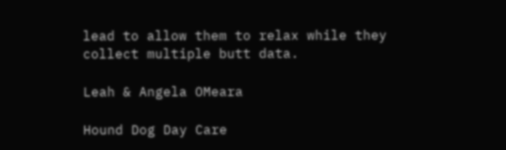lead to allow them to relax while they collect multiple butt data.

Leah & Angela OMeara

Hound Dog Day Care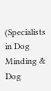(Specialists in Dog Minding & Dog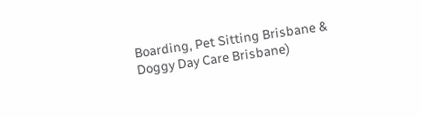Boarding, Pet Sitting Brisbane & Doggy Day Care Brisbane)